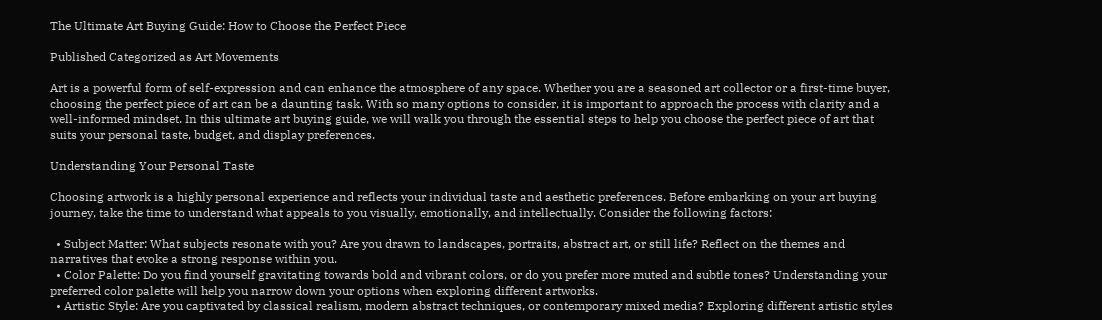The Ultimate Art Buying Guide: How to Choose the Perfect Piece

Published Categorized as Art Movements

Art is a powerful form of self-expression and can enhance the atmosphere of any space. Whether you are a seasoned art collector or a first-time buyer, choosing the perfect piece of art can be a daunting task. With so many options to consider, it is important to approach the process with clarity and a well-informed mindset. In this ultimate art buying guide, we will walk you through the essential steps to help you choose the perfect piece of art that suits your personal taste, budget, and display preferences.

Understanding Your Personal Taste

Choosing artwork is a highly personal experience and reflects your individual taste and aesthetic preferences. Before embarking on your art buying journey, take the time to understand what appeals to you visually, emotionally, and intellectually. Consider the following factors:

  • Subject Matter: What subjects resonate with you? Are you drawn to landscapes, portraits, abstract art, or still life? Reflect on the themes and narratives that evoke a strong response within you.
  • Color Palette: Do you find yourself gravitating towards bold and vibrant colors, or do you prefer more muted and subtle tones? Understanding your preferred color palette will help you narrow down your options when exploring different artworks.
  • Artistic Style: Are you captivated by classical realism, modern abstract techniques, or contemporary mixed media? Exploring different artistic styles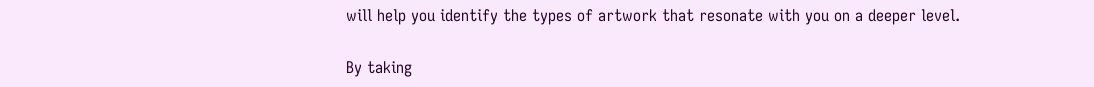will help you identify the types of artwork that resonate with you on a deeper level.

By taking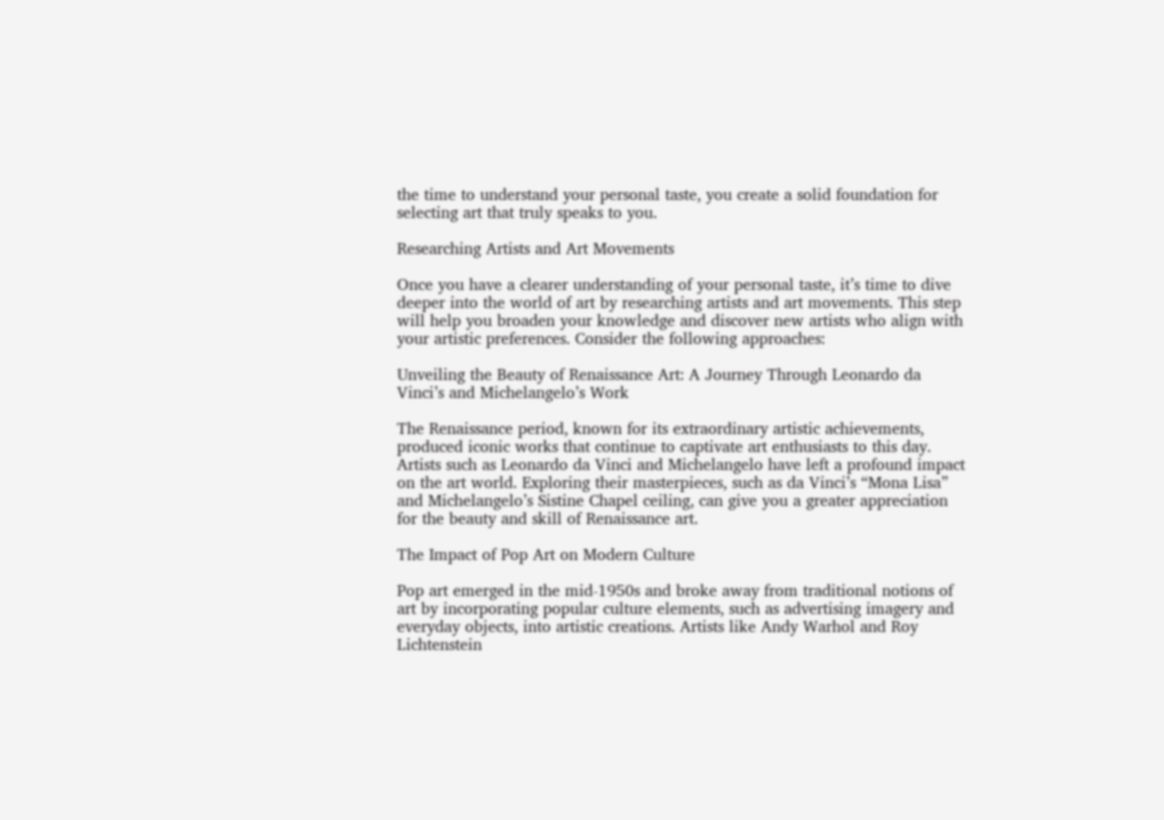the time to understand your personal taste, you create a solid foundation for selecting art that truly speaks to you.

Researching Artists and Art Movements

Once you have a clearer understanding of your personal taste, it’s time to dive deeper into the world of art by researching artists and art movements. This step will help you broaden your knowledge and discover new artists who align with your artistic preferences. Consider the following approaches:

Unveiling the Beauty of Renaissance Art: A Journey Through Leonardo da Vinci’s and Michelangelo’s Work

The Renaissance period, known for its extraordinary artistic achievements, produced iconic works that continue to captivate art enthusiasts to this day. Artists such as Leonardo da Vinci and Michelangelo have left a profound impact on the art world. Exploring their masterpieces, such as da Vinci’s “Mona Lisa” and Michelangelo’s Sistine Chapel ceiling, can give you a greater appreciation for the beauty and skill of Renaissance art.

The Impact of Pop Art on Modern Culture

Pop art emerged in the mid-1950s and broke away from traditional notions of art by incorporating popular culture elements, such as advertising imagery and everyday objects, into artistic creations. Artists like Andy Warhol and Roy Lichtenstein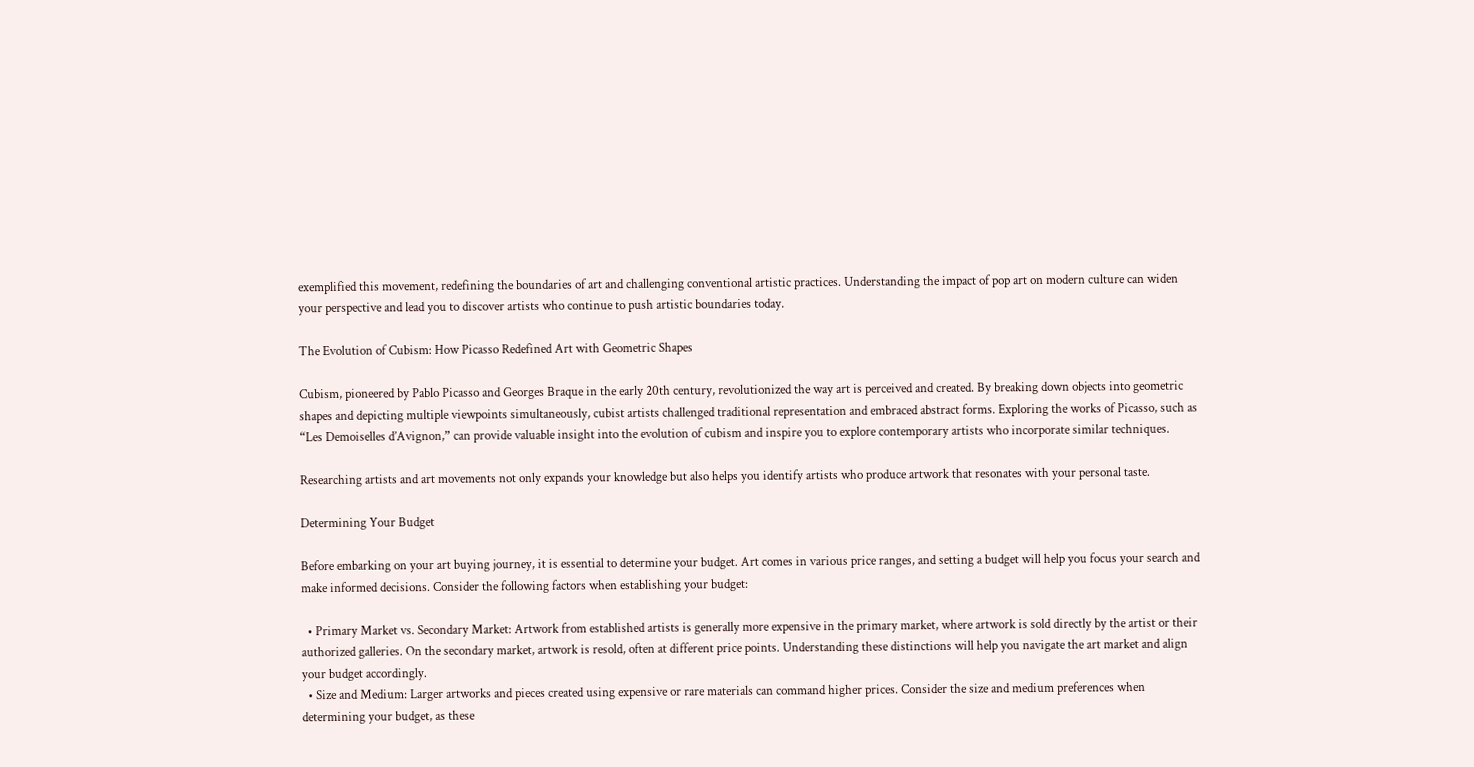exemplified this movement, redefining the boundaries of art and challenging conventional artistic practices. Understanding the impact of pop art on modern culture can widen your perspective and lead you to discover artists who continue to push artistic boundaries today.

The Evolution of Cubism: How Picasso Redefined Art with Geometric Shapes

Cubism, pioneered by Pablo Picasso and Georges Braque in the early 20th century, revolutionized the way art is perceived and created. By breaking down objects into geometric shapes and depicting multiple viewpoints simultaneously, cubist artists challenged traditional representation and embraced abstract forms. Exploring the works of Picasso, such as “Les Demoiselles d’Avignon,” can provide valuable insight into the evolution of cubism and inspire you to explore contemporary artists who incorporate similar techniques.

Researching artists and art movements not only expands your knowledge but also helps you identify artists who produce artwork that resonates with your personal taste.

Determining Your Budget

Before embarking on your art buying journey, it is essential to determine your budget. Art comes in various price ranges, and setting a budget will help you focus your search and make informed decisions. Consider the following factors when establishing your budget:

  • Primary Market vs. Secondary Market: Artwork from established artists is generally more expensive in the primary market, where artwork is sold directly by the artist or their authorized galleries. On the secondary market, artwork is resold, often at different price points. Understanding these distinctions will help you navigate the art market and align your budget accordingly.
  • Size and Medium: Larger artworks and pieces created using expensive or rare materials can command higher prices. Consider the size and medium preferences when determining your budget, as these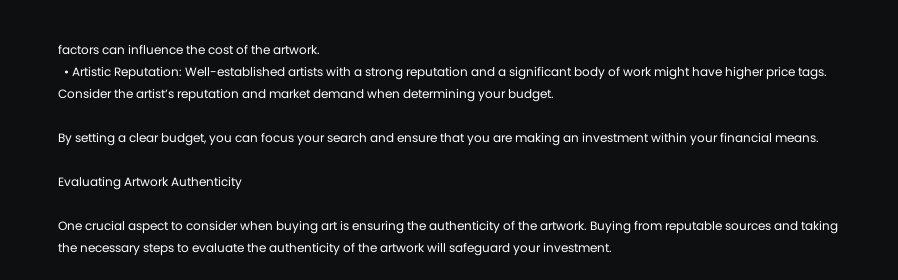factors can influence the cost of the artwork.
  • Artistic Reputation: Well-established artists with a strong reputation and a significant body of work might have higher price tags. Consider the artist’s reputation and market demand when determining your budget.

By setting a clear budget, you can focus your search and ensure that you are making an investment within your financial means.

Evaluating Artwork Authenticity

One crucial aspect to consider when buying art is ensuring the authenticity of the artwork. Buying from reputable sources and taking the necessary steps to evaluate the authenticity of the artwork will safeguard your investment.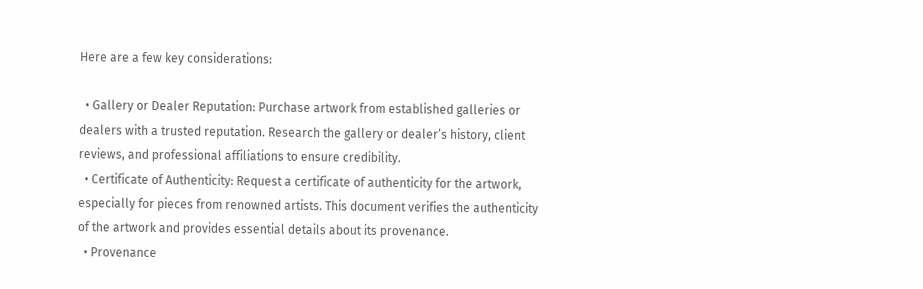Here are a few key considerations:

  • Gallery or Dealer Reputation: Purchase artwork from established galleries or dealers with a trusted reputation. Research the gallery or dealer’s history, client reviews, and professional affiliations to ensure credibility.
  • Certificate of Authenticity: Request a certificate of authenticity for the artwork, especially for pieces from renowned artists. This document verifies the authenticity of the artwork and provides essential details about its provenance.
  • Provenance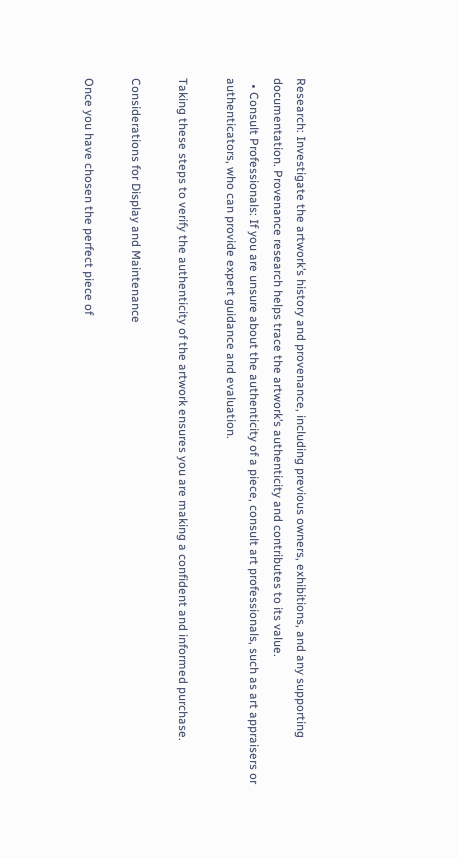Research: Investigate the artwork’s history and provenance, including previous owners, exhibitions, and any supporting documentation. Provenance research helps trace the artwork’s authenticity and contributes to its value.
  • Consult Professionals: If you are unsure about the authenticity of a piece, consult art professionals, such as art appraisers or authenticators, who can provide expert guidance and evaluation.

Taking these steps to verify the authenticity of the artwork ensures you are making a confident and informed purchase.

Considerations for Display and Maintenance

Once you have chosen the perfect piece of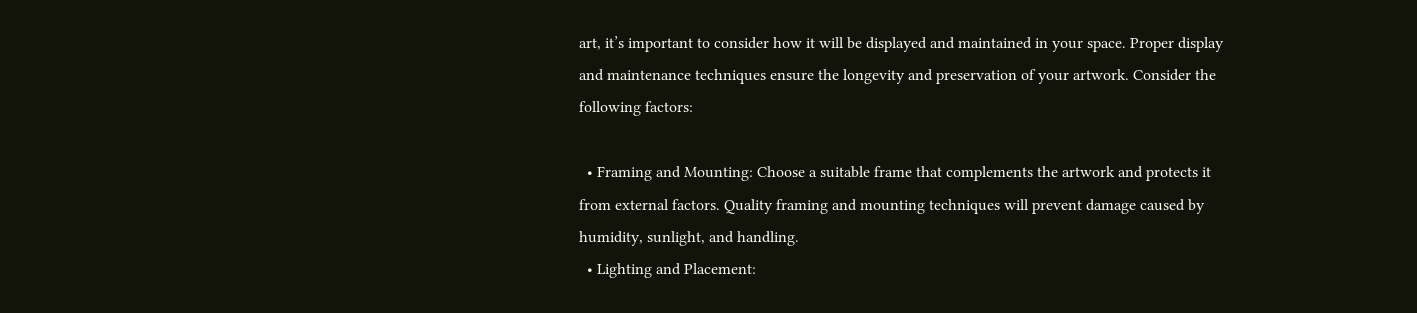art, it’s important to consider how it will be displayed and maintained in your space. Proper display and maintenance techniques ensure the longevity and preservation of your artwork. Consider the following factors:

  • Framing and Mounting: Choose a suitable frame that complements the artwork and protects it from external factors. Quality framing and mounting techniques will prevent damage caused by humidity, sunlight, and handling.
  • Lighting and Placement: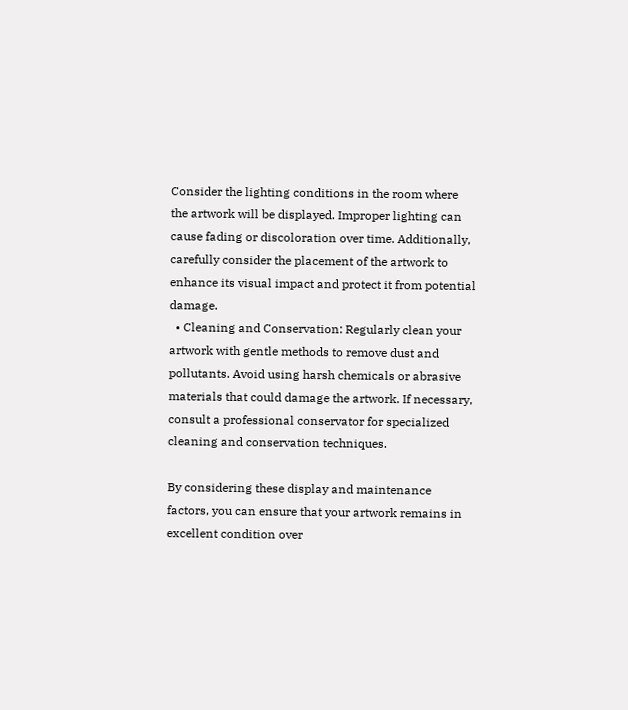Consider the lighting conditions in the room where the artwork will be displayed. Improper lighting can cause fading or discoloration over time. Additionally, carefully consider the placement of the artwork to enhance its visual impact and protect it from potential damage.
  • Cleaning and Conservation: Regularly clean your artwork with gentle methods to remove dust and pollutants. Avoid using harsh chemicals or abrasive materials that could damage the artwork. If necessary, consult a professional conservator for specialized cleaning and conservation techniques.

By considering these display and maintenance factors, you can ensure that your artwork remains in excellent condition over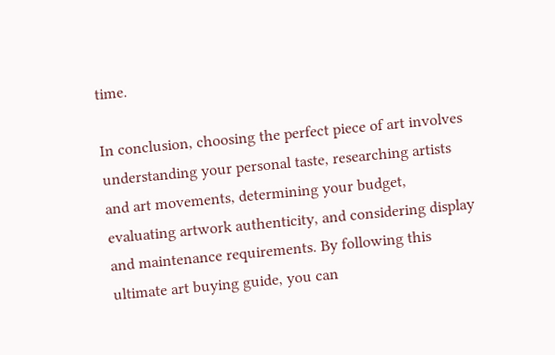time.

In conclusion, choosing the perfect piece of art involves understanding your personal taste, researching artists and art movements, determining your budget, evaluating artwork authenticity, and considering display and maintenance requirements. By following this ultimate art buying guide, you can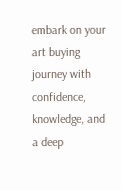embark on your art buying journey with confidence, knowledge, and a deep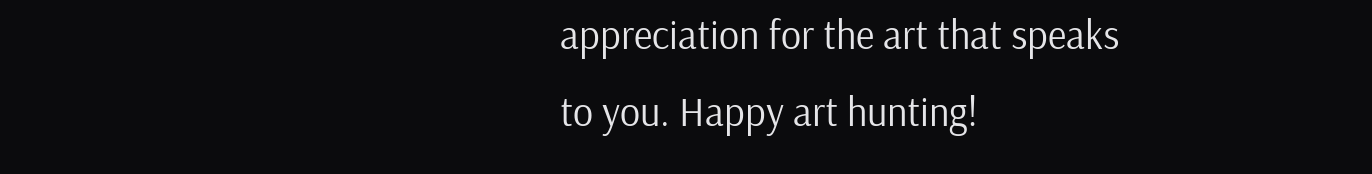appreciation for the art that speaks to you. Happy art hunting!